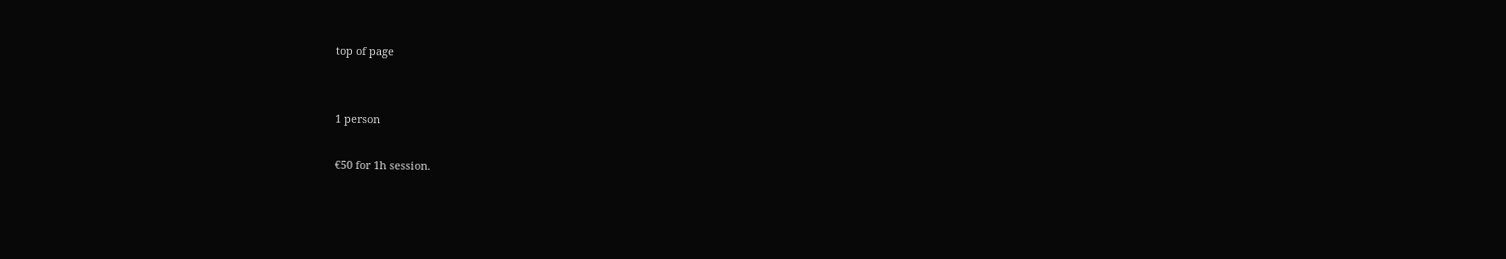top of page


1 person

€50 for 1h session.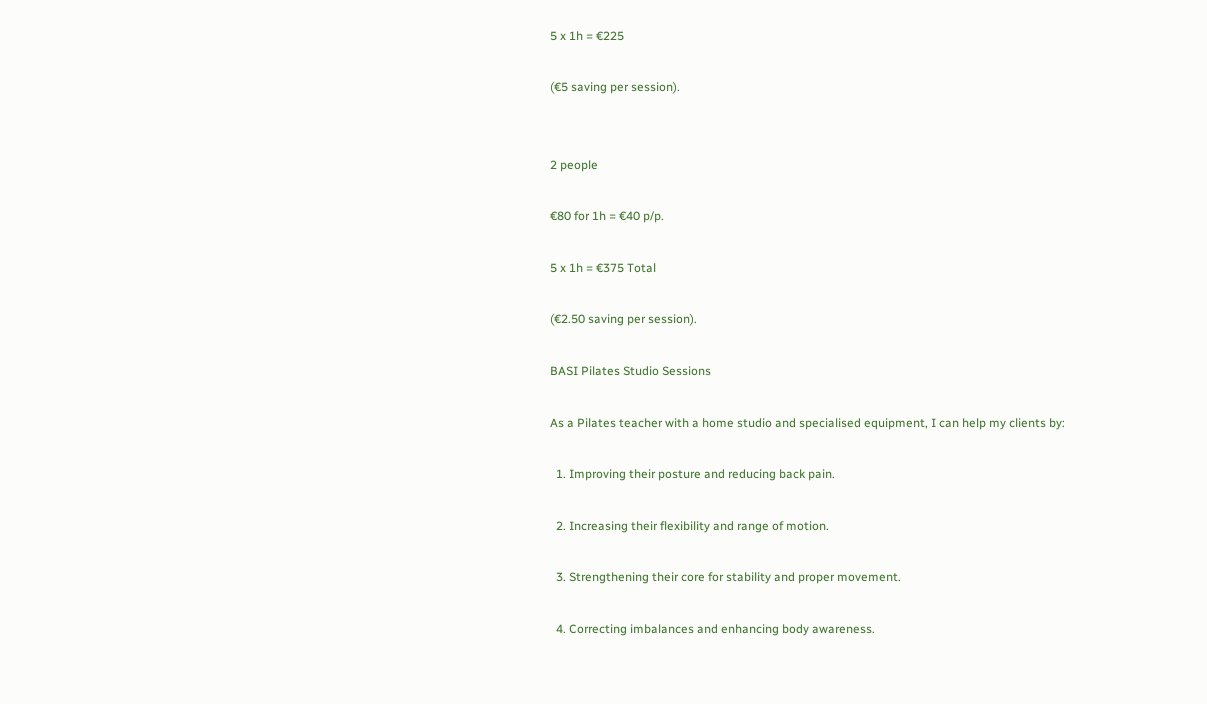5 x 1h = €225

(€5 saving per session).


2 people

€80 for 1h = €40 p/p.

5 x 1h = €375 Total

(€2.50 saving per session).

BASI Pilates Studio Sessions

As a Pilates teacher with a home studio and specialised equipment, I can help my clients by:

  1. Improving their posture and reducing back pain.

  2. Increasing their flexibility and range of motion.

  3. Strengthening their core for stability and proper movement.

  4. Correcting imbalances and enhancing body awareness.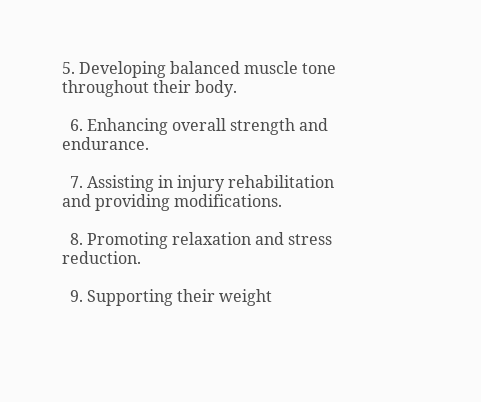5. Developing balanced muscle tone throughout their body.

  6. Enhancing overall strength and endurance.

  7. Assisting in injury rehabilitation and providing modifications.

  8. Promoting relaxation and stress reduction.

  9. Supporting their weight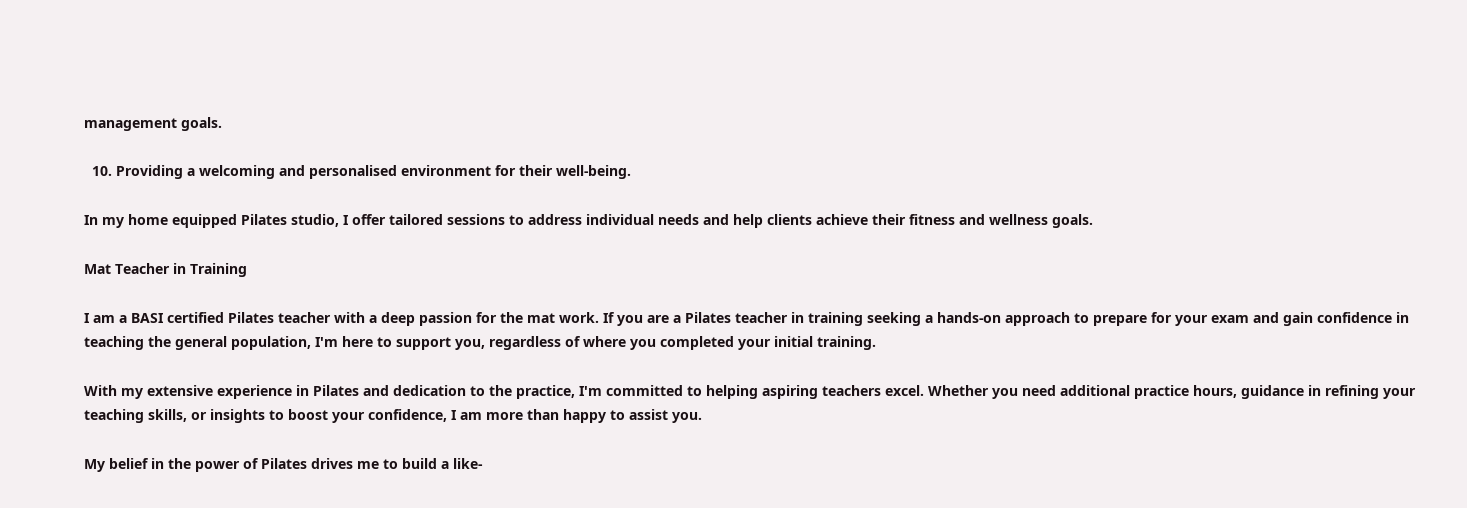management goals.

  10. Providing a welcoming and personalised environment for their well-being.

In my home equipped Pilates studio, I offer tailored sessions to address individual needs and help clients achieve their fitness and wellness goals.

Mat Teacher in Training

I am a BASI certified Pilates teacher with a deep passion for the mat work. If you are a Pilates teacher in training seeking a hands-on approach to prepare for your exam and gain confidence in teaching the general population, I'm here to support you, regardless of where you completed your initial training.

With my extensive experience in Pilates and dedication to the practice, I'm committed to helping aspiring teachers excel. Whether you need additional practice hours, guidance in refining your teaching skills, or insights to boost your confidence, I am more than happy to assist you.

My belief in the power of Pilates drives me to build a like-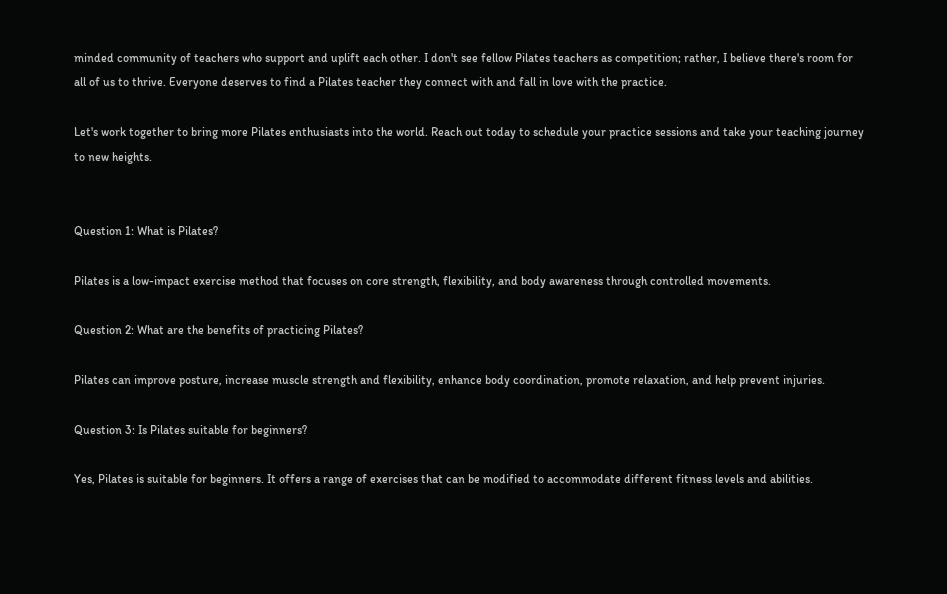minded community of teachers who support and uplift each other. I don't see fellow Pilates teachers as competition; rather, I believe there's room for all of us to thrive. Everyone deserves to find a Pilates teacher they connect with and fall in love with the practice.

Let's work together to bring more Pilates enthusiasts into the world. Reach out today to schedule your practice sessions and take your teaching journey to new heights.


Question 1: What is Pilates?

Pilates is a low-impact exercise method that focuses on core strength, flexibility, and body awareness through controlled movements.

Question 2: What are the benefits of practicing Pilates?

Pilates can improve posture, increase muscle strength and flexibility, enhance body coordination, promote relaxation, and help prevent injuries.

Question 3: Is Pilates suitable for beginners?

Yes, Pilates is suitable for beginners. It offers a range of exercises that can be modified to accommodate different fitness levels and abilities.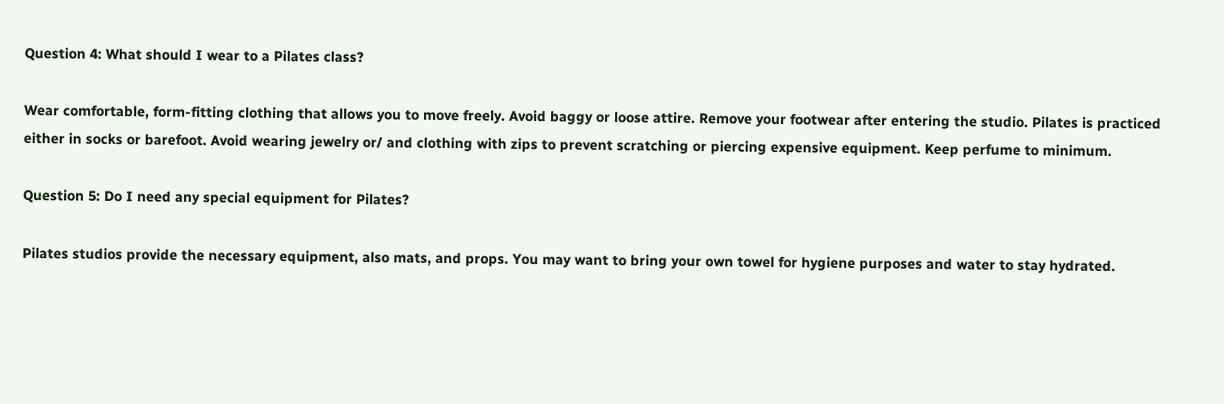Question 4: What should I wear to a Pilates class?

Wear comfortable, form-fitting clothing that allows you to move freely. Avoid baggy or loose attire. Remove your footwear after entering the studio. Pilates is practiced either in socks or barefoot. Avoid wearing jewelry or/ and clothing with zips to prevent scratching or piercing expensive equipment. Keep perfume to minimum.

Question 5: Do I need any special equipment for Pilates?

Pilates studios provide the necessary equipment, also mats, and props. You may want to bring your own towel for hygiene purposes and water to stay hydrated.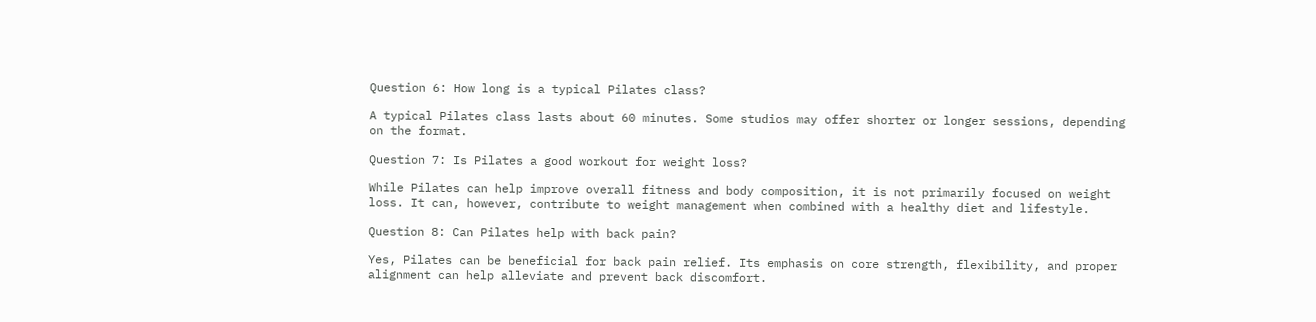Question 6: How long is a typical Pilates class?

A typical Pilates class lasts about 60 minutes. Some studios may offer shorter or longer sessions, depending on the format.

Question 7: Is Pilates a good workout for weight loss?

While Pilates can help improve overall fitness and body composition, it is not primarily focused on weight loss. It can, however, contribute to weight management when combined with a healthy diet and lifestyle.

Question 8: Can Pilates help with back pain?

Yes, Pilates can be beneficial for back pain relief. Its emphasis on core strength, flexibility, and proper alignment can help alleviate and prevent back discomfort.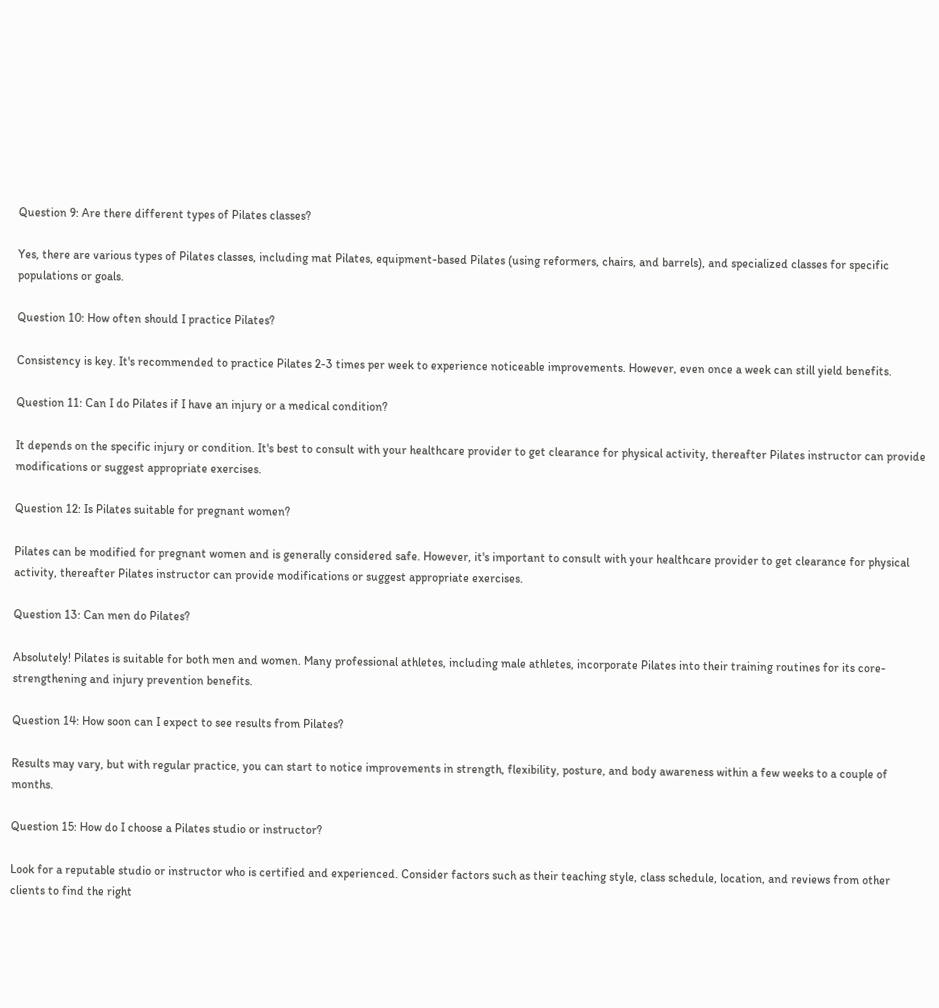Question 9: Are there different types of Pilates classes?

Yes, there are various types of Pilates classes, including mat Pilates, equipment-based Pilates (using reformers, chairs, and barrels), and specialized classes for specific populations or goals.

Question 10: How often should I practice Pilates?

Consistency is key. It's recommended to practice Pilates 2-3 times per week to experience noticeable improvements. However, even once a week can still yield benefits.

Question 11: Can I do Pilates if I have an injury or a medical condition?

It depends on the specific injury or condition. It's best to consult with your healthcare provider to get clearance for physical activity, thereafter Pilates instructor can provide modifications or suggest appropriate exercises.

Question 12: Is Pilates suitable for pregnant women?

Pilates can be modified for pregnant women and is generally considered safe. However, it's important to consult with your healthcare provider to get clearance for physical activity, thereafter Pilates instructor can provide modifications or suggest appropriate exercises.

Question 13: Can men do Pilates?

Absolutely! Pilates is suitable for both men and women. Many professional athletes, including male athletes, incorporate Pilates into their training routines for its core-strengthening and injury prevention benefits.

Question 14: How soon can I expect to see results from Pilates?

Results may vary, but with regular practice, you can start to notice improvements in strength, flexibility, posture, and body awareness within a few weeks to a couple of months.

Question 15: How do I choose a Pilates studio or instructor?

Look for a reputable studio or instructor who is certified and experienced. Consider factors such as their teaching style, class schedule, location, and reviews from other clients to find the right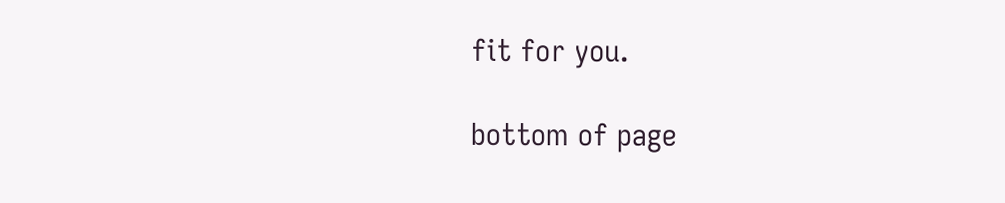fit for you.

bottom of page